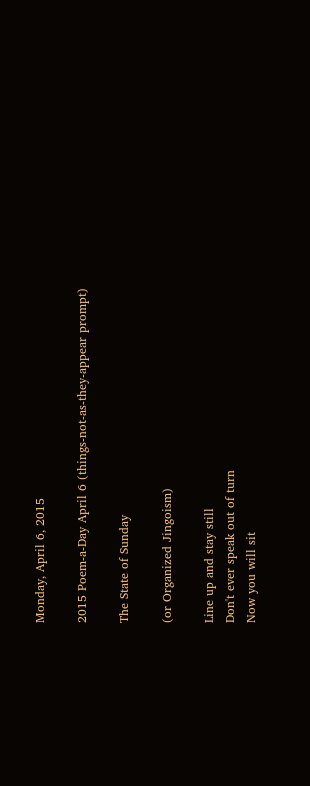Monday, April 6, 2015

2015 Poem-a-Day April 6 (things-not-as-they-appear prompt)

The State of Sunday

(or Organized Jingoism)

Line up and stay still
Don't ever speak out of turn
Now you will sit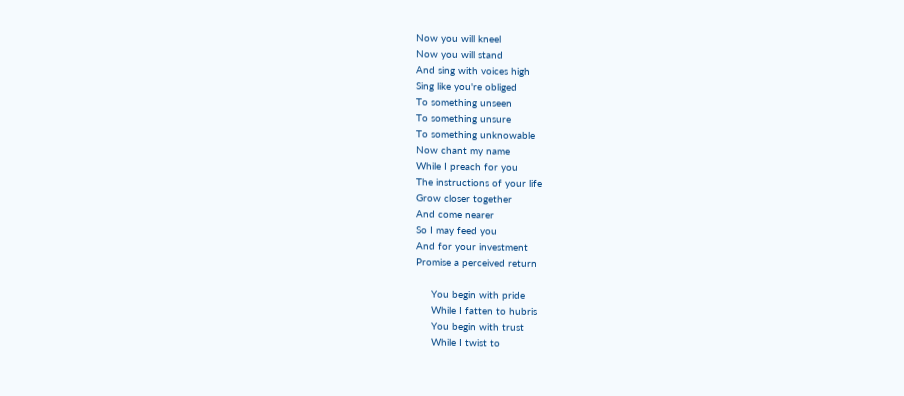Now you will kneel
Now you will stand
And sing with voices high
Sing like you're obliged
To something unseen
To something unsure
To something unknowable
Now chant my name
While I preach for you
The instructions of your life
Grow closer together
And come nearer
So I may feed you
And for your investment
Promise a perceived return

     You begin with pride
     While I fatten to hubris
     You begin with trust
     While I twist to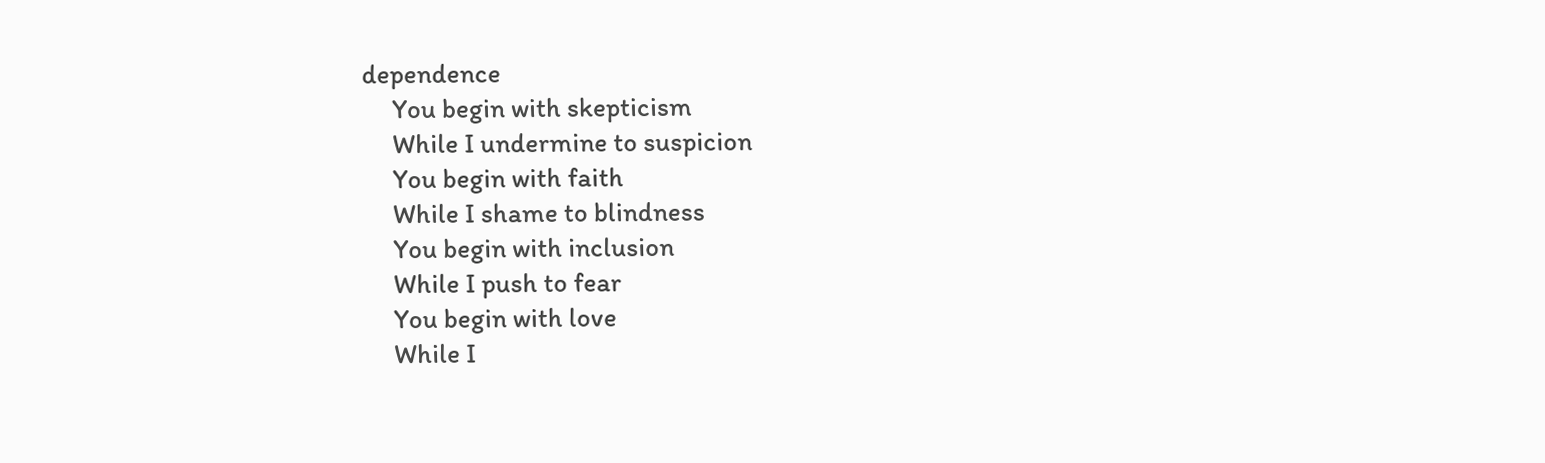dependence
     You begin with skepticism
     While I undermine to suspicion
     You begin with faith
     While I shame to blindness
     You begin with inclusion
     While I push to fear
     You begin with love
     While I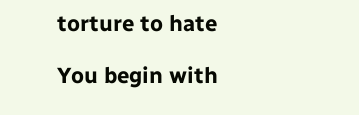torture to hate

You begin with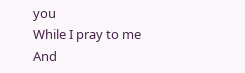you
While I pray to me
And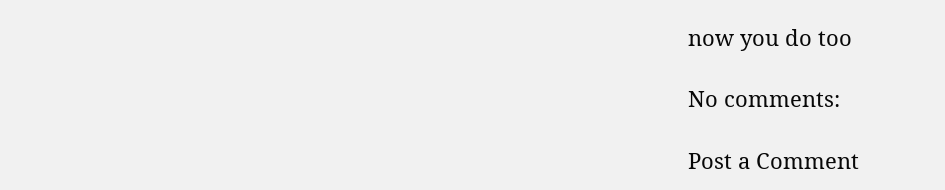now you do too

No comments:

Post a Comment